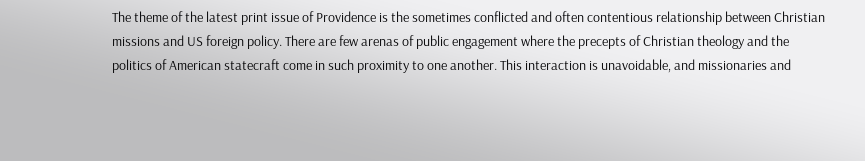The theme of the latest print issue of Providence is the sometimes conflicted and often contentious relationship between Christian missions and US foreign policy. There are few arenas of public engagement where the precepts of Christian theology and the politics of American statecraft come in such proximity to one another. This interaction is unavoidable, and missionaries and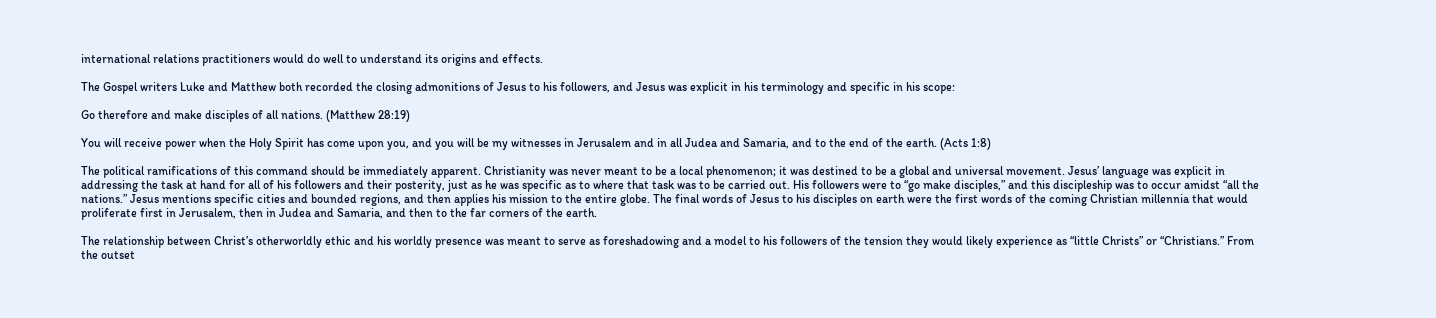international relations practitioners would do well to understand its origins and effects.

The Gospel writers Luke and Matthew both recorded the closing admonitions of Jesus to his followers, and Jesus was explicit in his terminology and specific in his scope:

Go therefore and make disciples of all nations. (Matthew 28:19)

You will receive power when the Holy Spirit has come upon you, and you will be my witnesses in Jerusalem and in all Judea and Samaria, and to the end of the earth. (Acts 1:8)

The political ramifications of this command should be immediately apparent. Christianity was never meant to be a local phenomenon; it was destined to be a global and universal movement. Jesus’ language was explicit in addressing the task at hand for all of his followers and their posterity, just as he was specific as to where that task was to be carried out. His followers were to “go make disciples,” and this discipleship was to occur amidst “all the nations.” Jesus mentions specific cities and bounded regions, and then applies his mission to the entire globe. The final words of Jesus to his disciples on earth were the first words of the coming Christian millennia that would proliferate first in Jerusalem, then in Judea and Samaria, and then to the far corners of the earth.

The relationship between Christ’s otherworldly ethic and his worldly presence was meant to serve as foreshadowing and a model to his followers of the tension they would likely experience as “little Christs” or “Christians.” From the outset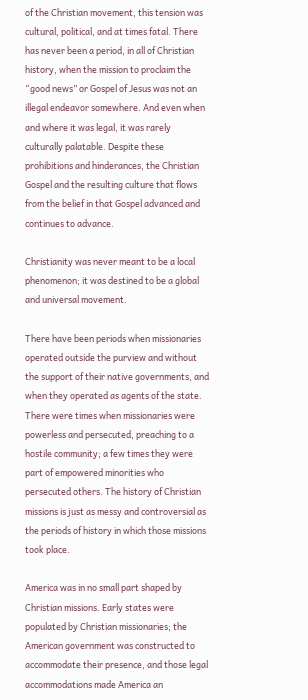of the Christian movement, this tension was cultural, political, and at times fatal. There has never been a period, in all of Christian history, when the mission to proclaim the “good news” or Gospel of Jesus was not an illegal endeavor somewhere. And even when and where it was legal, it was rarely culturally palatable. Despite these prohibitions and hinderances, the Christian Gospel and the resulting culture that flows from the belief in that Gospel advanced and continues to advance.

Christianity was never meant to be a local phenomenon; it was destined to be a global and universal movement.

There have been periods when missionaries operated outside the purview and without the support of their native governments, and when they operated as agents of the state. There were times when missionaries were powerless and persecuted, preaching to a hostile community; a few times they were part of empowered minorities who persecuted others. The history of Christian missions is just as messy and controversial as the periods of history in which those missions took place.

America was in no small part shaped by Christian missions. Early states were populated by Christian missionaries; the American government was constructed to accommodate their presence, and those legal accommodations made America an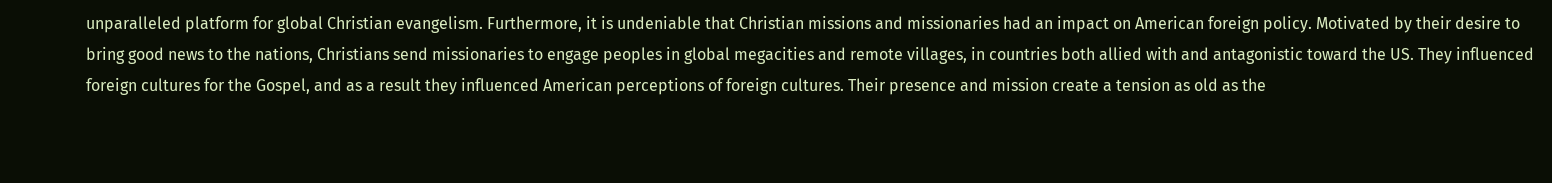unparalleled platform for global Christian evangelism. Furthermore, it is undeniable that Christian missions and missionaries had an impact on American foreign policy. Motivated by their desire to bring good news to the nations, Christians send missionaries to engage peoples in global megacities and remote villages, in countries both allied with and antagonistic toward the US. They influenced foreign cultures for the Gospel, and as a result they influenced American perceptions of foreign cultures. Their presence and mission create a tension as old as the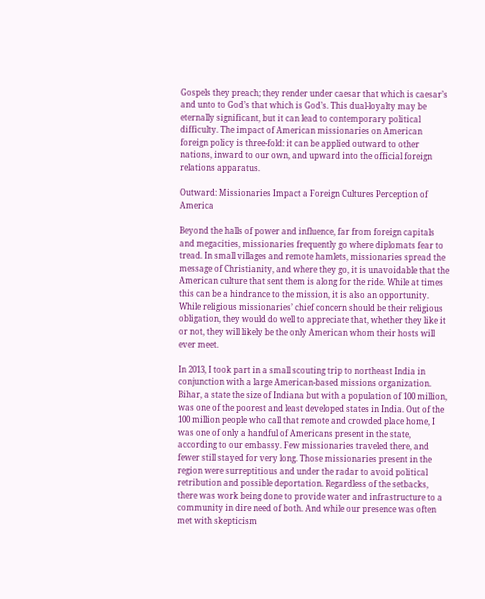Gospels they preach; they render under caesar that which is caesar’s and unto to God’s that which is God’s. This dual-loyalty may be eternally significant, but it can lead to contemporary political difficulty. The impact of American missionaries on American foreign policy is three-fold: it can be applied outward to other nations, inward to our own, and upward into the official foreign relations apparatus.

Outward: Missionaries Impact a Foreign Cultures Perception of America

Beyond the halls of power and influence, far from foreign capitals and megacities, missionaries frequently go where diplomats fear to tread. In small villages and remote hamlets, missionaries spread the message of Christianity, and where they go, it is unavoidable that the American culture that sent them is along for the ride. While at times this can be a hindrance to the mission, it is also an opportunity. While religious missionaries’ chief concern should be their religious obligation, they would do well to appreciate that, whether they like it or not, they will likely be the only American whom their hosts will ever meet.

In 2013, I took part in a small scouting trip to northeast India in conjunction with a large American-based missions organization. Bihar, a state the size of Indiana but with a population of 100 million, was one of the poorest and least developed states in India. Out of the 100 million people who call that remote and crowded place home, I was one of only a handful of Americans present in the state, according to our embassy. Few missionaries traveled there, and fewer still stayed for very long. Those missionaries present in the region were surreptitious and under the radar to avoid political retribution and possible deportation. Regardless of the setbacks, there was work being done to provide water and infrastructure to a community in dire need of both. And while our presence was often met with skepticism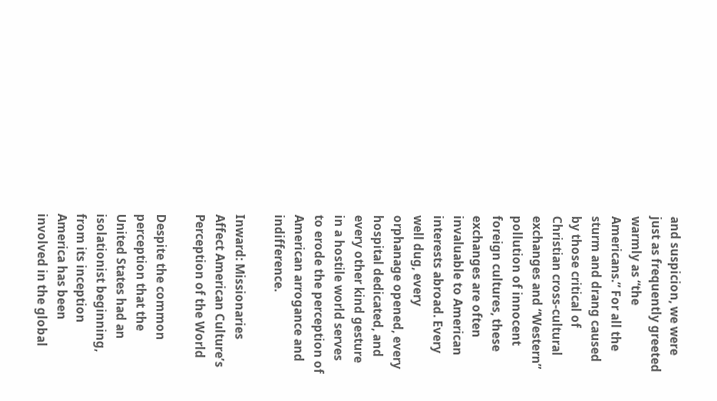and suspicion, we were just as frequently greeted warmly as “the Americans.” For all the sturm and drang caused by those critical of Christian cross-cultural exchanges and “Western” pollution of innocent foreign cultures, these exchanges are often invaluable to American interests abroad. Every well dug, every orphanage opened, every hospital dedicated, and every other kind gesture in a hostile world serves to erode the perception of American arrogance and indifference.

Inward: Missionaries Affect American Culture’s Perception of the World

Despite the common perception that the United States had an isolationist beginning, from its inception America has been involved in the global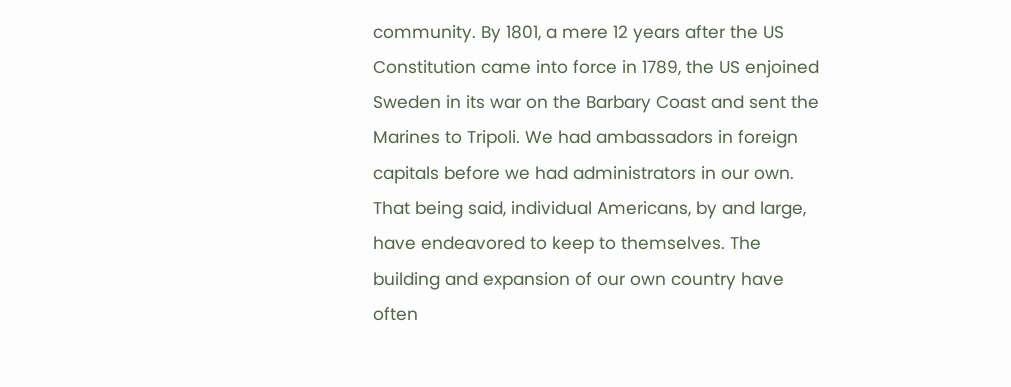community. By 1801, a mere 12 years after the US Constitution came into force in 1789, the US enjoined Sweden in its war on the Barbary Coast and sent the Marines to Tripoli. We had ambassadors in foreign capitals before we had administrators in our own. That being said, individual Americans, by and large, have endeavored to keep to themselves. The building and expansion of our own country have often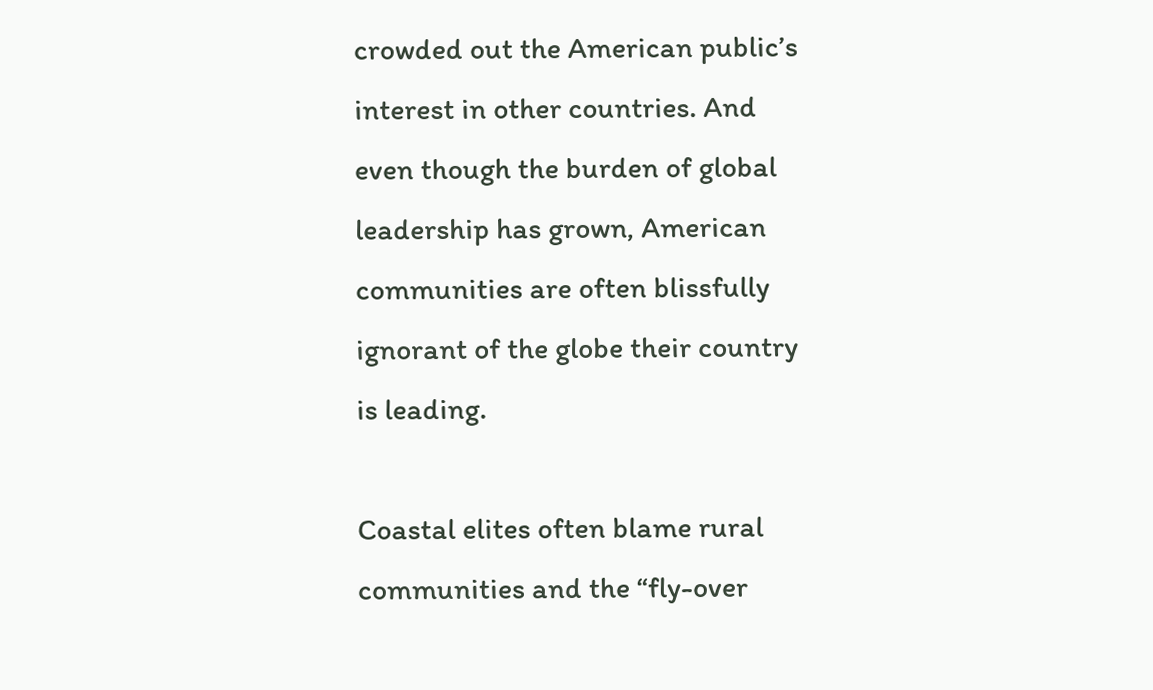crowded out the American public’s interest in other countries. And even though the burden of global leadership has grown, American communities are often blissfully ignorant of the globe their country is leading.

Coastal elites often blame rural communities and the “fly-over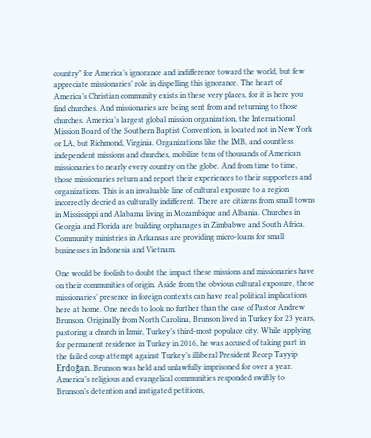country” for America’s ignorance and indifference toward the world, but few appreciate missionaries’ role in dispelling this ignorance. The heart of America’s Christian community exists in these very places, for it is here you find churches. And missionaries are being sent from and returning to those churches. America’s largest global mission organization, the International Mission Board of the Southern Baptist Convention, is located not in New York or LA, but Richmond, Virginia. Organizations like the IMB, and countless independent missions and churches, mobilize tens of thousands of American missionaries to nearly every country on the globe. And from time to time, those missionaries return and report their experiences to their supporters and organizations. This is an invaluable line of cultural exposure to a region incorrectly decried as culturally indifferent. There are citizens from small towns in Mississippi and Alabama living in Mozambique and Albania. Churches in Georgia and Florida are building orphanages in Zimbabwe and South Africa. Community ministries in Arkansas are providing micro-loans for small businesses in Indonesia and Vietnam.

One would be foolish to doubt the impact these missions and missionaries have on their communities of origin. Aside from the obvious cultural exposure, these missionaries’ presence in foreign contexts can have real political implications here at home. One needs to look no further than the case of Pastor Andrew Brunson. Originally from North Carolina, Brunson lived in Turkey for 23 years, pastoring a church in Izmir, Turkey’s third-most populace city. While applying for permanent residence in Turkey in 2016, he was accused of taking part in the failed coup attempt against Turkey’s illiberal President Recep Tayyip Erdoğan. Brunson was held and unlawfully imprisoned for over a year. America’s religious and evangelical communities responded swiftly to Brunson’s detention and instigated petitions,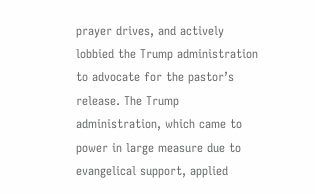prayer drives, and actively lobbied the Trump administration to advocate for the pastor’s release. The Trump administration, which came to power in large measure due to evangelical support, applied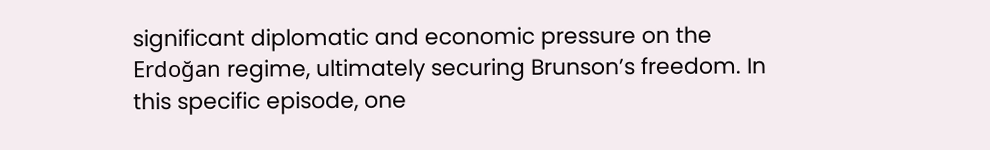significant diplomatic and economic pressure on the Erdoğan regime, ultimately securing Brunson’s freedom. In this specific episode, one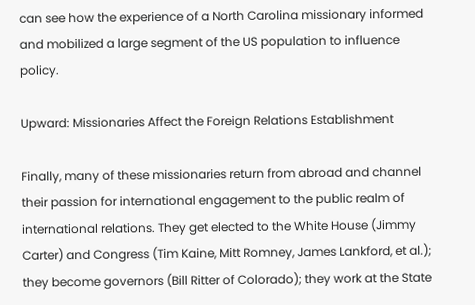can see how the experience of a North Carolina missionary informed and mobilized a large segment of the US population to influence policy.

Upward: Missionaries Affect the Foreign Relations Establishment

Finally, many of these missionaries return from abroad and channel their passion for international engagement to the public realm of international relations. They get elected to the White House (Jimmy Carter) and Congress (Tim Kaine, Mitt Romney, James Lankford, et al.); they become governors (Bill Ritter of Colorado); they work at the State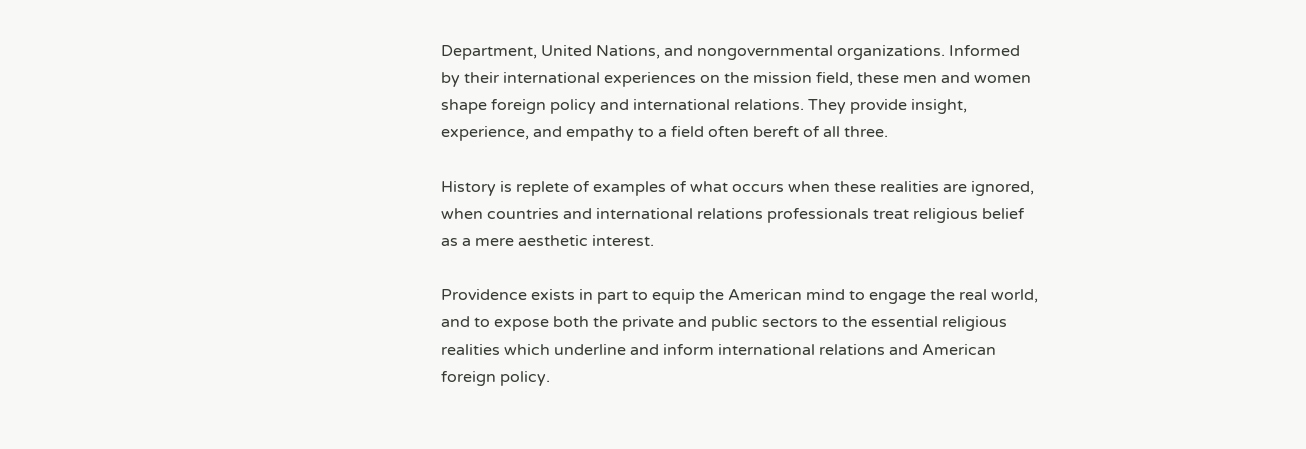Department, United Nations, and nongovernmental organizations. Informed by their international experiences on the mission field, these men and women shape foreign policy and international relations. They provide insight, experience, and empathy to a field often bereft of all three.

History is replete of examples of what occurs when these realities are ignored, when countries and international relations professionals treat religious belief as a mere aesthetic interest.

Providence exists in part to equip the American mind to engage the real world, and to expose both the private and public sectors to the essential religious realities which underline and inform international relations and American foreign policy.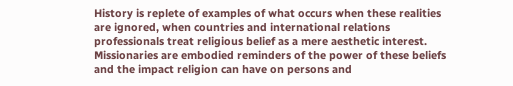History is replete of examples of what occurs when these realities are ignored, when countries and international relations professionals treat religious belief as a mere aesthetic interest. Missionaries are embodied reminders of the power of these beliefs and the impact religion can have on persons and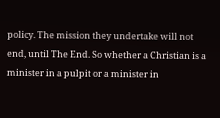policy. The mission they undertake will not end, until The End. So whether a Christian is a minister in a pulpit or a minister in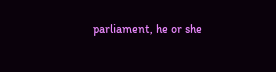parliament, he or she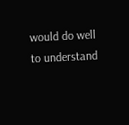would do well to understand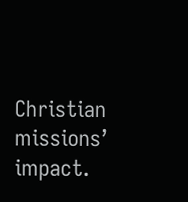Christian missions’ impact.